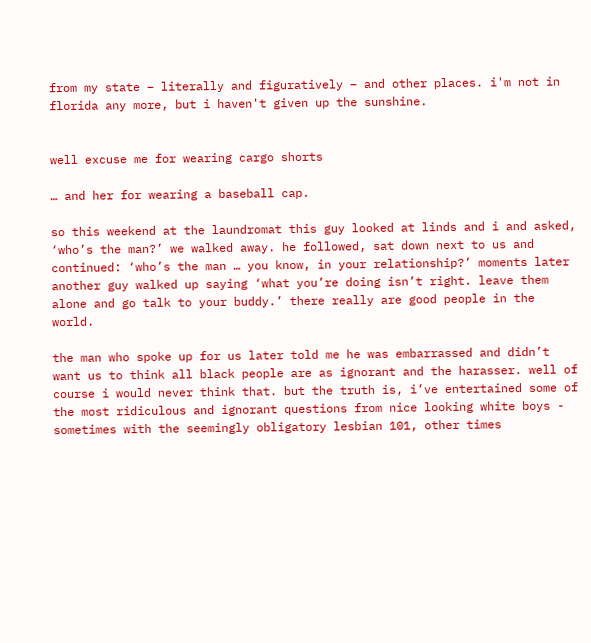from my state – literally and figuratively – and other places. i'm not in florida any more, but i haven't given up the sunshine.


well excuse me for wearing cargo shorts

… and her for wearing a baseball cap.

so this weekend at the laundromat this guy looked at linds and i and asked, ‘who’s the man?’ we walked away. he followed, sat down next to us and continued: ‘who’s the man … you know, in your relationship?’ moments later another guy walked up saying ‘what you’re doing isn’t right. leave them alone and go talk to your buddy.’ there really are good people in the world.

the man who spoke up for us later told me he was embarrassed and didn’t want us to think all black people are as ignorant and the harasser. well of course i would never think that. but the truth is, i’ve entertained some of the most ridiculous and ignorant questions from nice looking white boys - sometimes with the seemingly obligatory lesbian 101, other times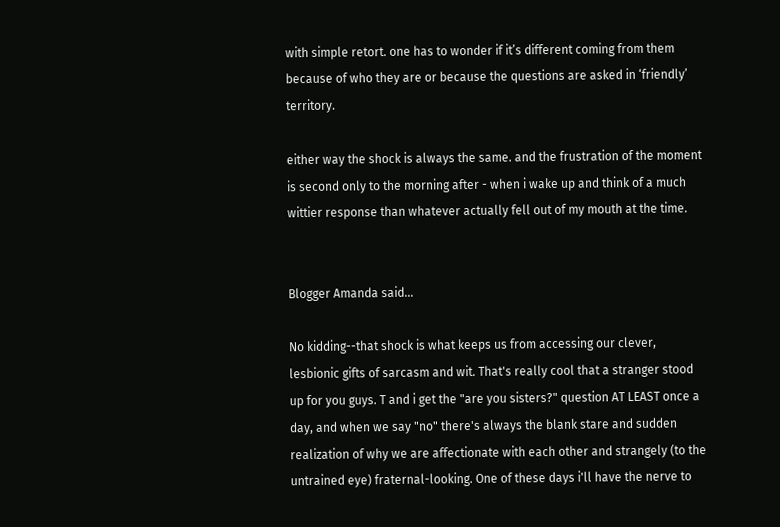with simple retort. one has to wonder if it’s different coming from them because of who they are or because the questions are asked in ‘friendly’ territory.

either way the shock is always the same. and the frustration of the moment is second only to the morning after - when i wake up and think of a much wittier response than whatever actually fell out of my mouth at the time.


Blogger Amanda said...

No kidding--that shock is what keeps us from accessing our clever, lesbionic gifts of sarcasm and wit. That's really cool that a stranger stood up for you guys. T and i get the "are you sisters?" question AT LEAST once a day, and when we say "no" there's always the blank stare and sudden realization of why we are affectionate with each other and strangely (to the untrained eye) fraternal-looking. One of these days i'll have the nerve to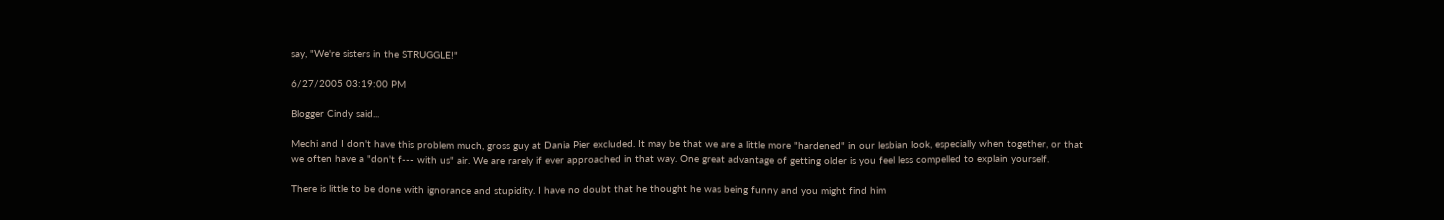say, "We're sisters in the STRUGGLE!"

6/27/2005 03:19:00 PM

Blogger Cindy said...

Mechi and I don't have this problem much, gross guy at Dania Pier excluded. It may be that we are a little more "hardened" in our lesbian look, especially when together, or that we often have a "don't f--- with us" air. We are rarely if ever approached in that way. One great advantage of getting older is you feel less compelled to explain yourself.

There is little to be done with ignorance and stupidity. I have no doubt that he thought he was being funny and you might find him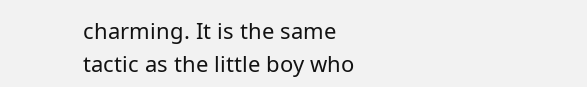charming. It is the same tactic as the little boy who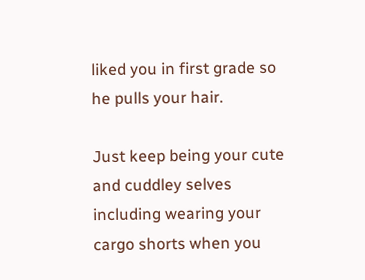liked you in first grade so he pulls your hair.

Just keep being your cute and cuddley selves including wearing your cargo shorts when you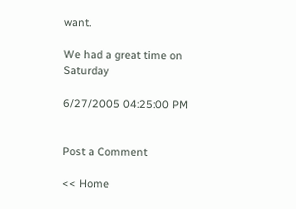want.

We had a great time on Saturday

6/27/2005 04:25:00 PM


Post a Comment

<< Home